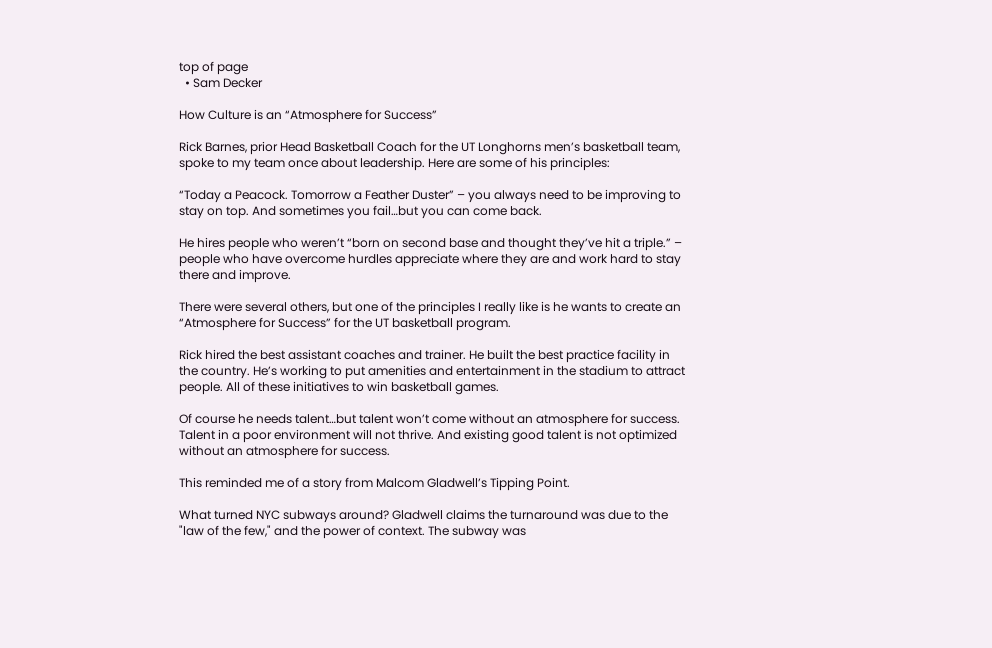top of page
  • Sam Decker

How Culture is an “Atmosphere for Success”

Rick Barnes, prior Head Basketball Coach for the UT Longhorns men’s basketball team, spoke to my team once about leadership. Here are some of his principles:

“Today a Peacock. Tomorrow a Feather Duster” – you always need to be improving to stay on top. And sometimes you fail…but you can come back.

He hires people who weren’t “born on second base and thought they’ve hit a triple.” – people who have overcome hurdles appreciate where they are and work hard to stay there and improve.

There were several others, but one of the principles I really like is he wants to create an “Atmosphere for Success” for the UT basketball program.

Rick hired the best assistant coaches and trainer. He built the best practice facility in the country. He’s working to put amenities and entertainment in the stadium to attract people. All of these initiatives to win basketball games.

Of course he needs talent…but talent won’t come without an atmosphere for success. Talent in a poor environment will not thrive. And existing good talent is not optimized without an atmosphere for success.

This reminded me of a story from Malcom Gladwell’s Tipping Point.

What turned NYC subways around? Gladwell claims the turnaround was due to the "law of the few," and the power of context. The subway was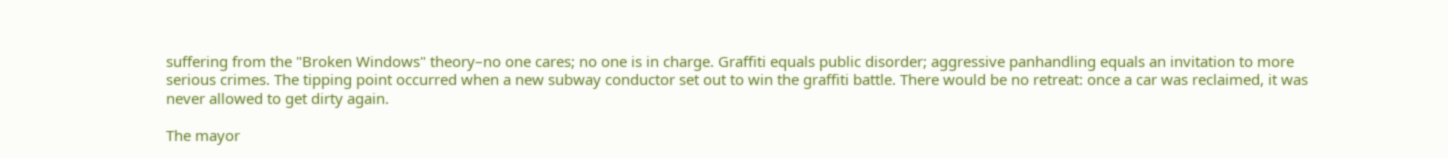suffering from the "Broken Windows" theory–no one cares; no one is in charge. Graffiti equals public disorder; aggressive panhandling equals an invitation to more serious crimes. The tipping point occurred when a new subway conductor set out to win the graffiti battle. There would be no retreat: once a car was reclaimed, it was never allowed to get dirty again.

The mayor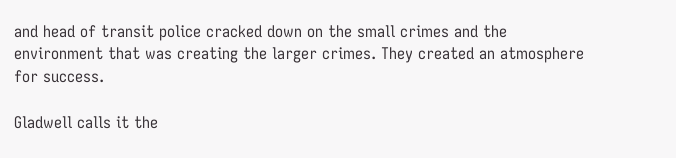and head of transit police cracked down on the small crimes and the environment that was creating the larger crimes. They created an atmosphere for success.

Gladwell calls it the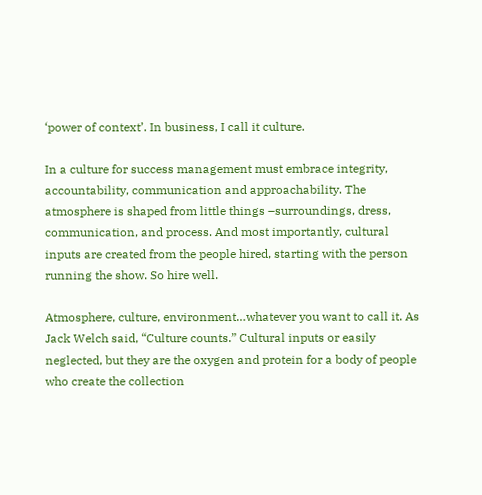‘power of context’. In business, I call it culture.

In a culture for success management must embrace integrity, accountability, communication and approachability. The atmosphere is shaped from little things –surroundings, dress, communication, and process. And most importantly, cultural inputs are created from the people hired, starting with the person running the show. So hire well.

Atmosphere, culture, environment…whatever you want to call it. As Jack Welch said, “Culture counts.” Cultural inputs or easily neglected, but they are the oxygen and protein for a body of people who create the collection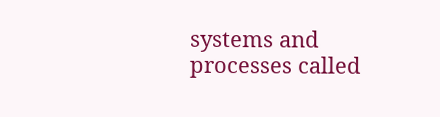systems and processes called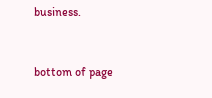business.


bottom of page